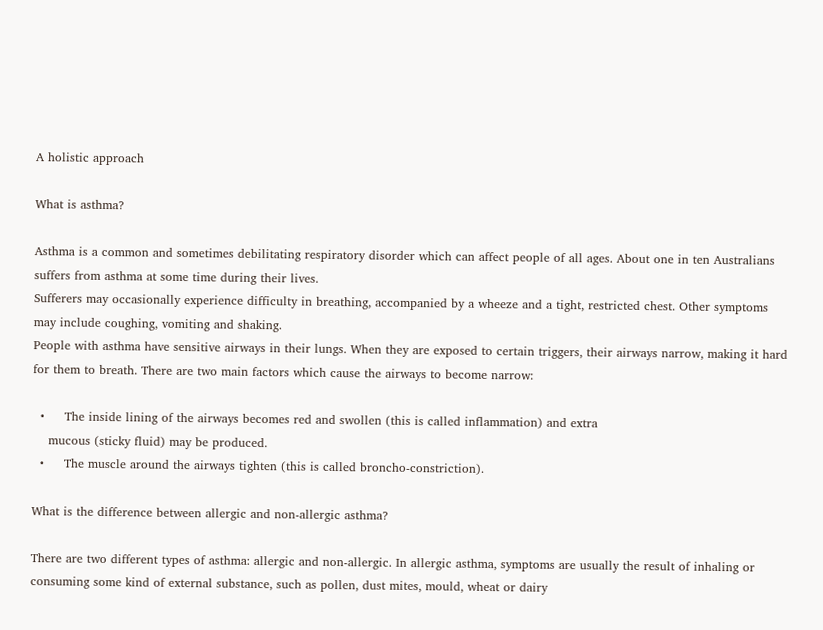A holistic approach

What is asthma?

Asthma is a common and sometimes debilitating respiratory disorder which can affect people of all ages. About one in ten Australians suffers from asthma at some time during their lives.
Sufferers may occasionally experience difficulty in breathing, accompanied by a wheeze and a tight, restricted chest. Other symptoms may include coughing, vomiting and shaking.
People with asthma have sensitive airways in their lungs. When they are exposed to certain triggers, their airways narrow, making it hard for them to breath. There are two main factors which cause the airways to become narrow:

  •     The inside lining of the airways becomes red and swollen (this is called inflammation) and extra
    mucous (sticky fluid) may be produced.
  •     The muscle around the airways tighten (this is called broncho-constriction).

What is the difference between allergic and non-allergic asthma?

There are two different types of asthma: allergic and non-allergic. In allergic asthma, symptoms are usually the result of inhaling or consuming some kind of external substance, such as pollen, dust mites, mould, wheat or dairy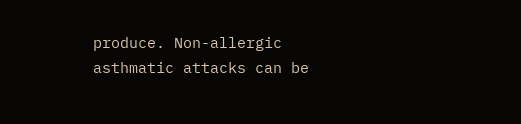produce. Non-allergic asthmatic attacks can be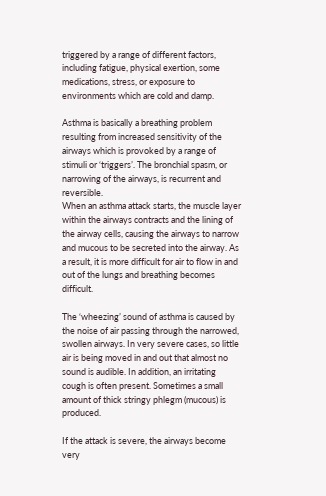triggered by a range of different factors, including fatigue, physical exertion, some medications, stress, or exposure to environments which are cold and damp.

Asthma is basically a breathing problem resulting from increased sensitivity of the airways which is provoked by a range of stimuli or ‘triggers’. The bronchial spasm, or narrowing of the airways, is recurrent and reversible.
When an asthma attack starts, the muscle layer within the airways contracts and the lining of the airway cells, causing the airways to narrow and mucous to be secreted into the airway. As a result, it is more difficult for air to flow in and out of the lungs and breathing becomes difficult.

The ‘wheezing’ sound of asthma is caused by the noise of air passing through the narrowed, swollen airways. In very severe cases, so little air is being moved in and out that almost no sound is audible. In addition, an irritating cough is often present. Sometimes a small amount of thick stringy phlegm (mucous) is produced.

If the attack is severe, the airways become very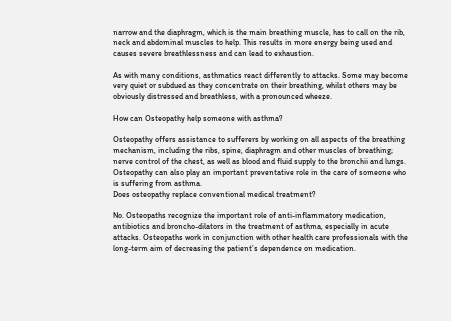narrow and the diaphragm, which is the main breathing muscle, has to call on the rib, neck and abdominal muscles to help. This results in more energy being used and causes severe breathlessness and can lead to exhaustion.

As with many conditions, asthmatics react differently to attacks. Some may become very quiet or subdued as they concentrate on their breathing, whilst others may be obviously distressed and breathless, with a pronounced wheeze.

How can Osteopathy help someone with asthma?

Osteopathy offers assistance to sufferers by working on all aspects of the breathing mechanism, including the ribs, spine, diaphragm and other muscles of breathing; nerve control of the chest, as well as blood and fluid supply to the bronchii and lungs. Osteopathy can also play an important preventative role in the care of someone who is suffering from asthma.
Does osteopathy replace conventional medical treatment?

No. Osteopaths recognize the important role of anti-inflammatory medication, antibiotics and broncho-dilators in the treatment of asthma, especially in acute attacks. Osteopaths work in conjunction with other health care professionals with the long-term aim of decreasing the patient’s dependence on medication.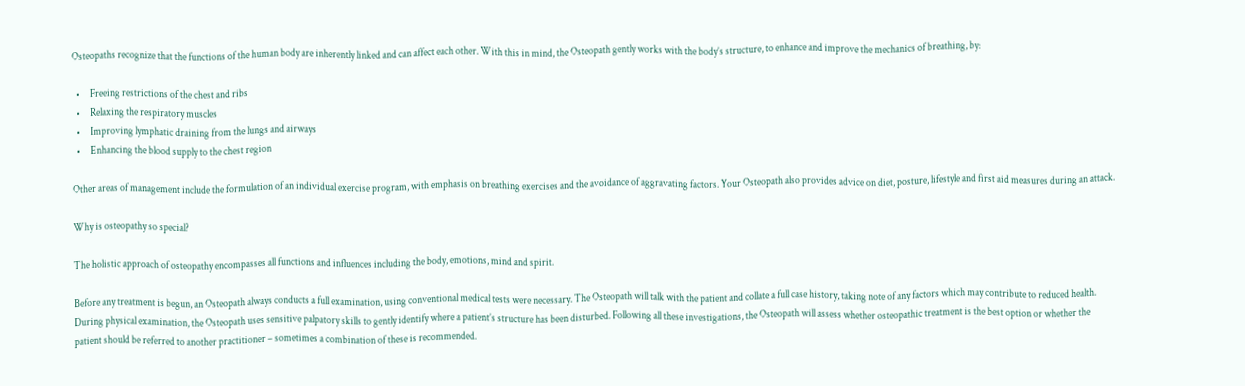Osteopaths recognize that the functions of the human body are inherently linked and can affect each other. With this in mind, the Osteopath gently works with the body’s structure, to enhance and improve the mechanics of breathing, by:

  •     Freeing restrictions of the chest and ribs
  •     Relaxing the respiratory muscles
  •     Improving lymphatic draining from the lungs and airways
  •     Enhancing the blood supply to the chest region

Other areas of management include the formulation of an individual exercise program, with emphasis on breathing exercises and the avoidance of aggravating factors. Your Osteopath also provides advice on diet, posture, lifestyle and first aid measures during an attack.

Why is osteopathy so special?

The holistic approach of osteopathy encompasses all functions and influences including the body, emotions, mind and spirit.

Before any treatment is begun, an Osteopath always conducts a full examination, using conventional medical tests were necessary. The Osteopath will talk with the patient and collate a full case history, taking note of any factors which may contribute to reduced health. During physical examination, the Osteopath uses sensitive palpatory skills to gently identify where a patient’s structure has been disturbed. Following all these investigations, the Osteopath will assess whether osteopathic treatment is the best option or whether the patient should be referred to another practitioner – sometimes a combination of these is recommended.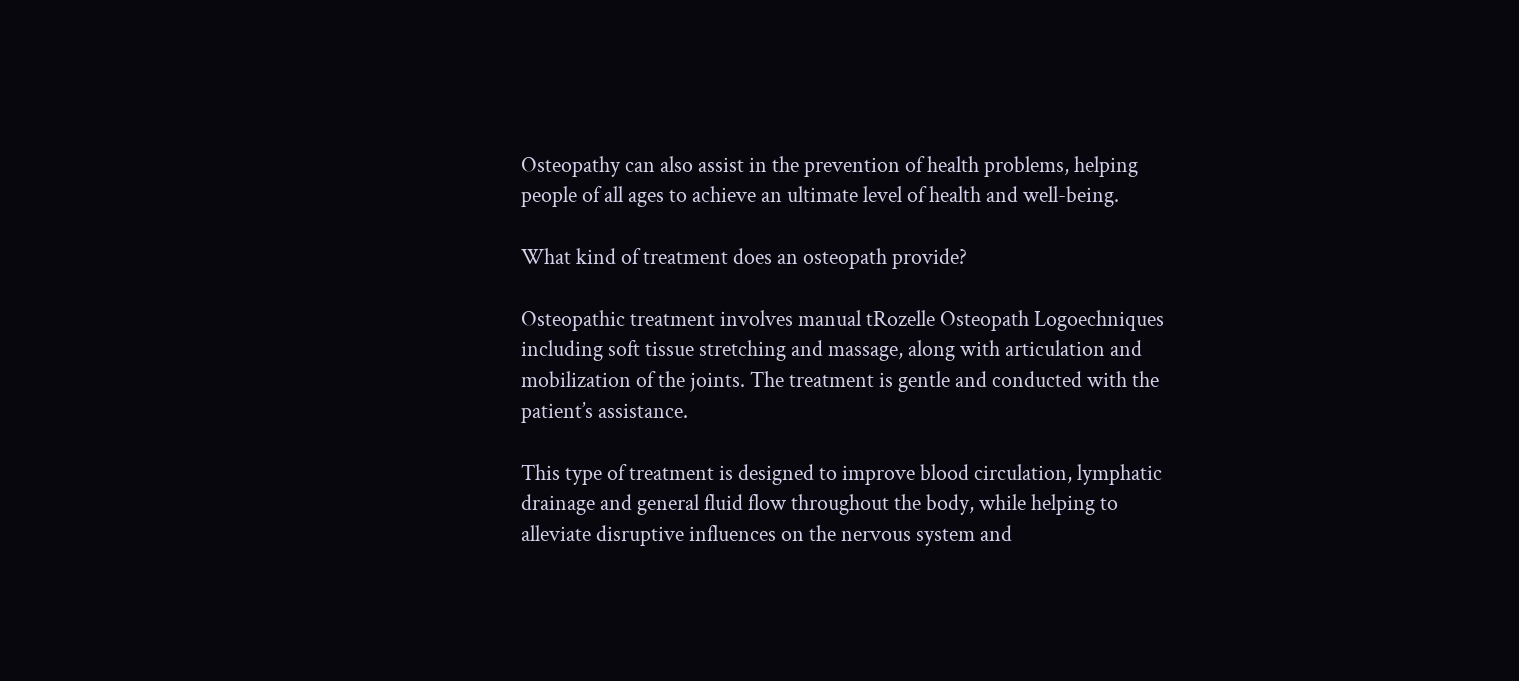Osteopathy can also assist in the prevention of health problems, helping people of all ages to achieve an ultimate level of health and well-being.

What kind of treatment does an osteopath provide?

Osteopathic treatment involves manual tRozelle Osteopath Logoechniques including soft tissue stretching and massage, along with articulation and mobilization of the joints. The treatment is gentle and conducted with the patient’s assistance.

This type of treatment is designed to improve blood circulation, lymphatic drainage and general fluid flow throughout the body, while helping to alleviate disruptive influences on the nervous system and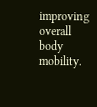improving overall body mobility.